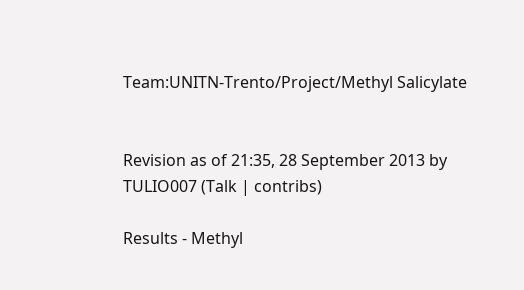Team:UNITN-Trento/Project/Methyl Salicylate


Revision as of 21:35, 28 September 2013 by TULIO007 (Talk | contribs)

Results - Methyl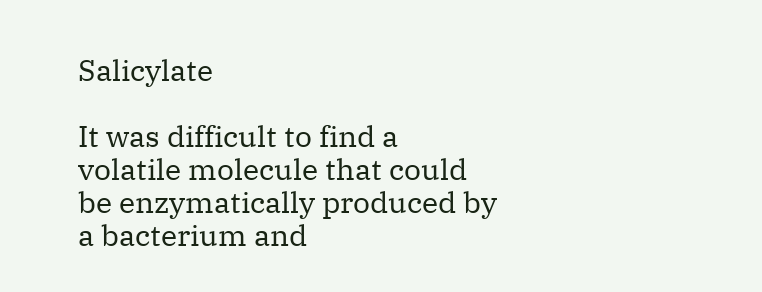Salicylate

It was difficult to find a volatile molecule that could be enzymatically produced by a bacterium and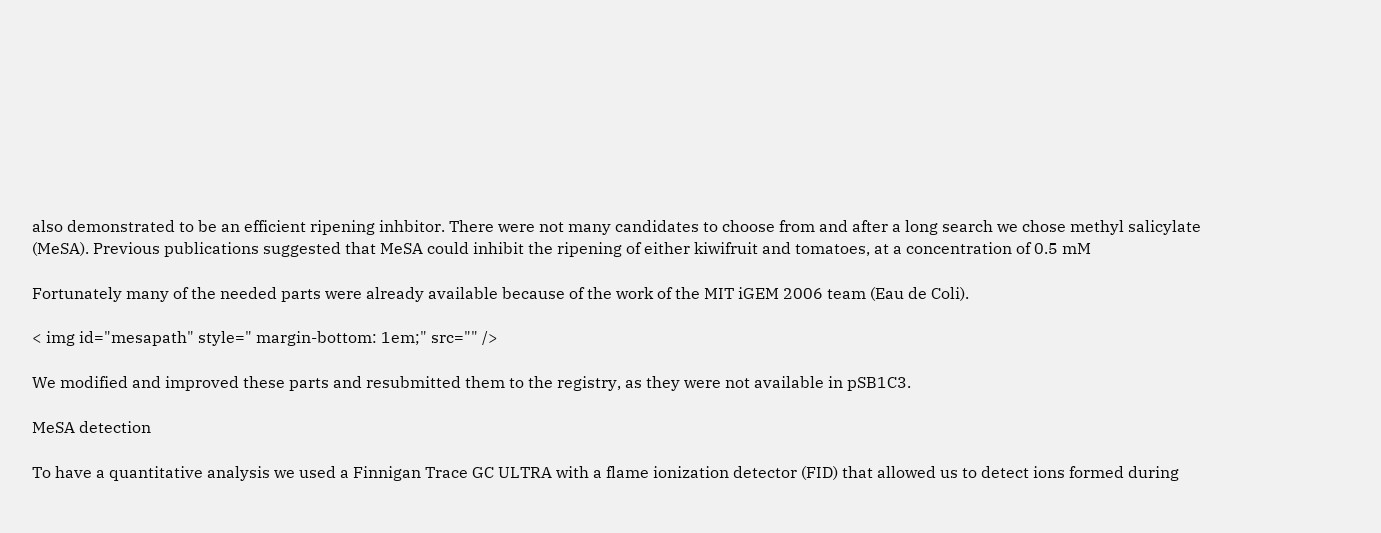also demonstrated to be an efficient ripening inhbitor. There were not many candidates to choose from and after a long search we chose methyl salicylate (MeSA). Previous publications suggested that MeSA could inhibit the ripening of either kiwifruit and tomatoes, at a concentration of 0.5 mM

Fortunately many of the needed parts were already available because of the work of the MIT iGEM 2006 team (Eau de Coli).

< img id="mesapath" style=" margin-bottom: 1em;" src="" />

We modified and improved these parts and resubmitted them to the registry, as they were not available in pSB1C3.

MeSA detection

To have a quantitative analysis we used a Finnigan Trace GC ULTRA with a flame ionization detector (FID) that allowed us to detect ions formed during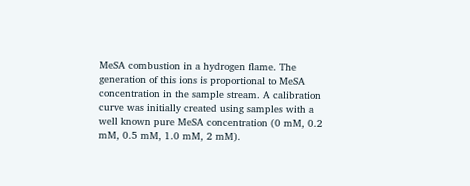MeSA combustion in a hydrogen flame. The generation of this ions is proportional to MeSA concentration in the sample stream. A calibration curve was initially created using samples with a well known pure MeSA concentration (0 mM, 0.2 mM, 0.5 mM, 1.0 mM, 2 mM).